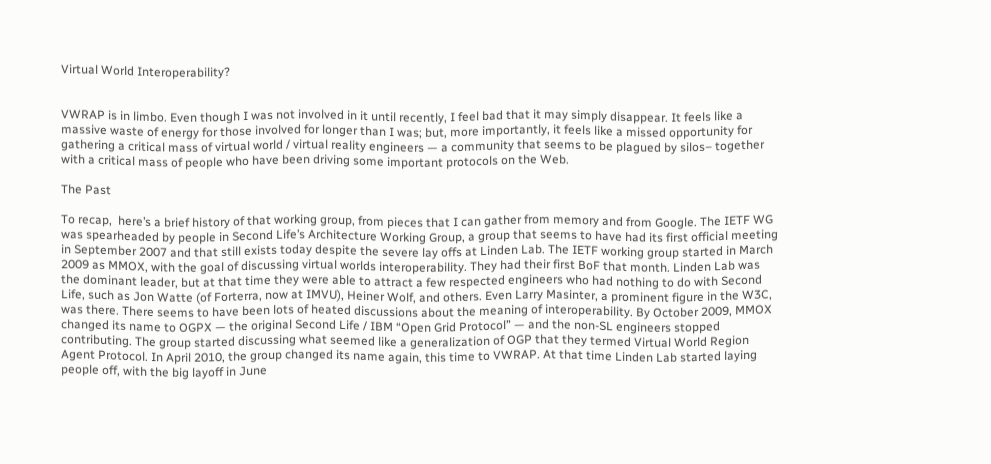Virtual World Interoperability?


VWRAP is in limbo. Even though I was not involved in it until recently, I feel bad that it may simply disappear. It feels like a massive waste of energy for those involved for longer than I was; but, more importantly, it feels like a missed opportunity for gathering a critical mass of virtual world / virtual reality engineers — a community that seems to be plagued by silos– together with a critical mass of people who have been driving some important protocols on the Web.

The Past

To recap,  here’s a brief history of that working group, from pieces that I can gather from memory and from Google. The IETF WG was spearheaded by people in Second Life’s Architecture Working Group, a group that seems to have had its first official meeting in September 2007 and that still exists today despite the severe lay offs at Linden Lab. The IETF working group started in March 2009 as MMOX, with the goal of discussing virtual worlds interoperability. They had their first BoF that month. Linden Lab was the dominant leader, but at that time they were able to attract a few respected engineers who had nothing to do with Second Life, such as Jon Watte (of Forterra, now at IMVU), Heiner Wolf, and others. Even Larry Masinter, a prominent figure in the W3C, was there. There seems to have been lots of heated discussions about the meaning of interoperability. By October 2009, MMOX changed its name to OGPX — the original Second Life / IBM “Open Grid Protocol” — and the non-SL engineers stopped contributing. The group started discussing what seemed like a generalization of OGP that they termed Virtual World Region Agent Protocol. In April 2010, the group changed its name again, this time to VWRAP. At that time Linden Lab started laying people off, with the big layoff in June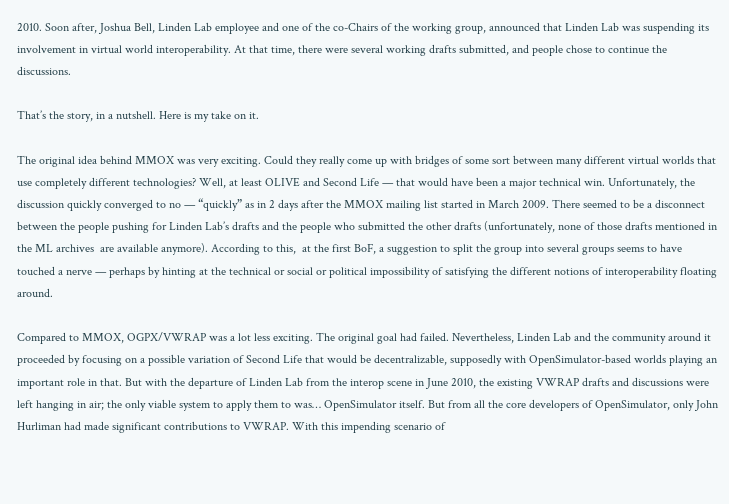2010. Soon after, Joshua Bell, Linden Lab employee and one of the co-Chairs of the working group, announced that Linden Lab was suspending its involvement in virtual world interoperability. At that time, there were several working drafts submitted, and people chose to continue the discussions.

That’s the story, in a nutshell. Here is my take on it.

The original idea behind MMOX was very exciting. Could they really come up with bridges of some sort between many different virtual worlds that use completely different technologies? Well, at least OLIVE and Second Life — that would have been a major technical win. Unfortunately, the discussion quickly converged to no — “quickly” as in 2 days after the MMOX mailing list started in March 2009. There seemed to be a disconnect between the people pushing for Linden Lab’s drafts and the people who submitted the other drafts (unfortunately, none of those drafts mentioned in the ML archives  are available anymore). According to this,  at the first BoF, a suggestion to split the group into several groups seems to have touched a nerve — perhaps by hinting at the technical or social or political impossibility of satisfying the different notions of interoperability floating around.

Compared to MMOX, OGPX/VWRAP was a lot less exciting. The original goal had failed. Nevertheless, Linden Lab and the community around it proceeded by focusing on a possible variation of Second Life that would be decentralizable, supposedly with OpenSimulator-based worlds playing an important role in that. But with the departure of Linden Lab from the interop scene in June 2010, the existing VWRAP drafts and discussions were left hanging in air; the only viable system to apply them to was… OpenSimulator itself. But from all the core developers of OpenSimulator, only John Hurliman had made significant contributions to VWRAP. With this impending scenario of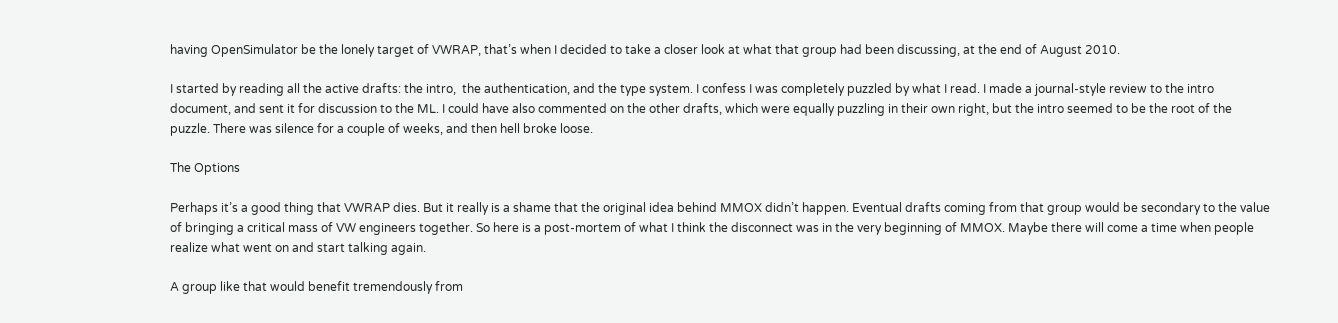having OpenSimulator be the lonely target of VWRAP, that’s when I decided to take a closer look at what that group had been discussing, at the end of August 2010.

I started by reading all the active drafts: the intro,  the authentication, and the type system. I confess I was completely puzzled by what I read. I made a journal-style review to the intro document, and sent it for discussion to the ML. I could have also commented on the other drafts, which were equally puzzling in their own right, but the intro seemed to be the root of the puzzle. There was silence for a couple of weeks, and then hell broke loose.

The Options

Perhaps it’s a good thing that VWRAP dies. But it really is a shame that the original idea behind MMOX didn’t happen. Eventual drafts coming from that group would be secondary to the value of bringing a critical mass of VW engineers together. So here is a post-mortem of what I think the disconnect was in the very beginning of MMOX. Maybe there will come a time when people realize what went on and start talking again.

A group like that would benefit tremendously from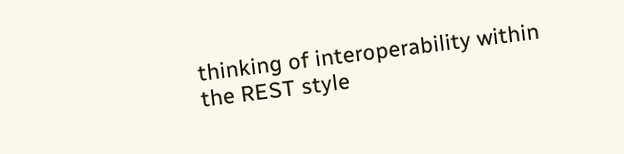thinking of interoperability within the REST style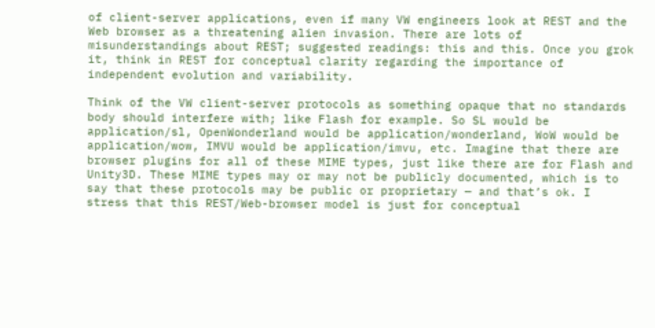of client-server applications, even if many VW engineers look at REST and the Web browser as a threatening alien invasion. There are lots of misunderstandings about REST; suggested readings: this and this. Once you grok it, think in REST for conceptual clarity regarding the importance of independent evolution and variability.

Think of the VW client-server protocols as something opaque that no standards body should interfere with; like Flash for example. So SL would be application/sl, OpenWonderland would be application/wonderland, WoW would be application/wow, IMVU would be application/imvu, etc. Imagine that there are browser plugins for all of these MIME types, just like there are for Flash and Unity3D. These MIME types may or may not be publicly documented, which is to say that these protocols may be public or proprietary — and that’s ok. I stress that this REST/Web-browser model is just for conceptual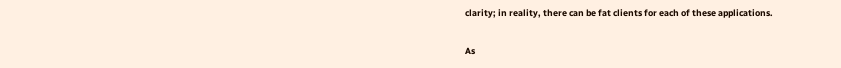clarity; in reality, there can be fat clients for each of these applications.

As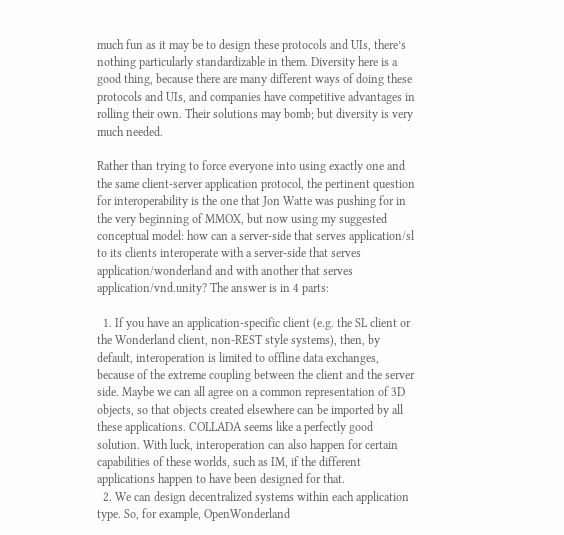much fun as it may be to design these protocols and UIs, there’s nothing particularly standardizable in them. Diversity here is a good thing, because there are many different ways of doing these protocols and UIs, and companies have competitive advantages in rolling their own. Their solutions may bomb; but diversity is very much needed.

Rather than trying to force everyone into using exactly one and the same client-server application protocol, the pertinent question for interoperability is the one that Jon Watte was pushing for in the very beginning of MMOX, but now using my suggested conceptual model: how can a server-side that serves application/sl to its clients interoperate with a server-side that serves application/wonderland and with another that serves application/vnd.unity? The answer is in 4 parts:

  1. If you have an application-specific client (e.g. the SL client or the Wonderland client, non-REST style systems), then, by default, interoperation is limited to offline data exchanges, because of the extreme coupling between the client and the server side. Maybe we can all agree on a common representation of 3D objects, so that objects created elsewhere can be imported by all these applications. COLLADA seems like a perfectly good solution. With luck, interoperation can also happen for certain capabilities of these worlds, such as IM, if the different applications happen to have been designed for that.
  2. We can design decentralized systems within each application type. So, for example, OpenWonderland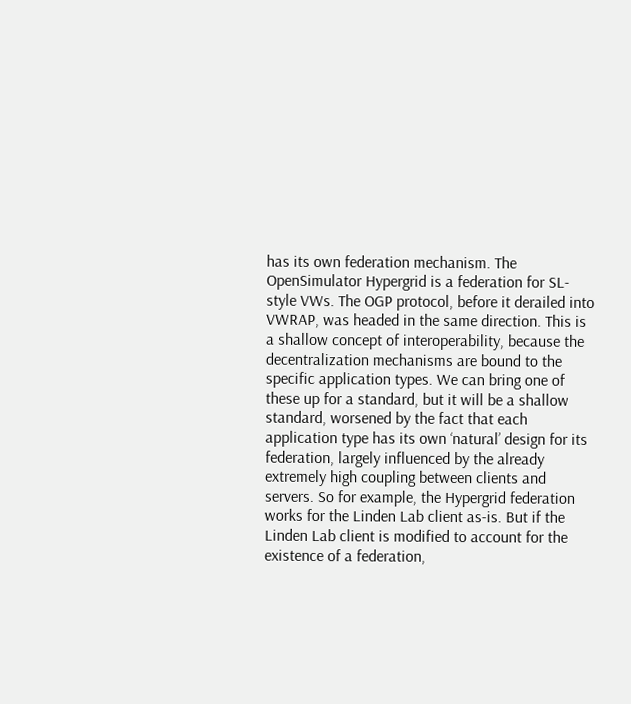has its own federation mechanism. The OpenSimulator Hypergrid is a federation for SL-style VWs. The OGP protocol, before it derailed into VWRAP, was headed in the same direction. This is a shallow concept of interoperability, because the decentralization mechanisms are bound to the specific application types. We can bring one of these up for a standard, but it will be a shallow standard, worsened by the fact that each application type has its own ‘natural’ design for its federation, largely influenced by the already extremely high coupling between clients and servers. So for example, the Hypergrid federation works for the Linden Lab client as-is. But if the Linden Lab client is modified to account for the existence of a federation,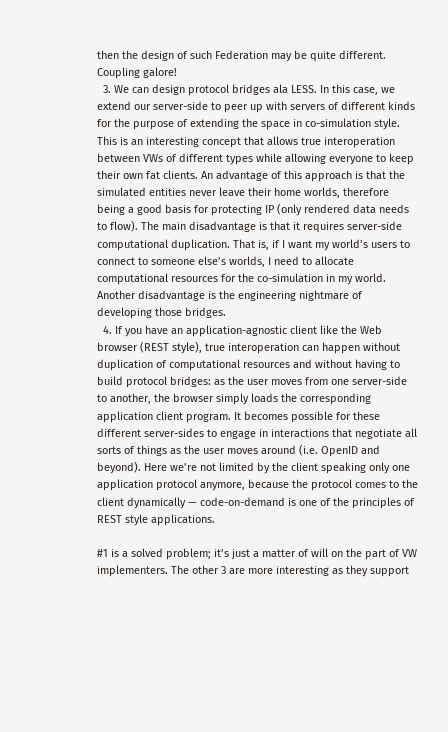then the design of such Federation may be quite different. Coupling galore!
  3. We can design protocol bridges ala LESS. In this case, we extend our server-side to peer up with servers of different kinds for the purpose of extending the space in co-simulation style. This is an interesting concept that allows true interoperation between VWs of different types while allowing everyone to keep their own fat clients. An advantage of this approach is that the simulated entities never leave their home worlds, therefore being a good basis for protecting IP (only rendered data needs to flow). The main disadvantage is that it requires server-side computational duplication. That is, if I want my world’s users to connect to someone else’s worlds, I need to allocate computational resources for the co-simulation in my world. Another disadvantage is the engineering nightmare of developing those bridges.
  4. If you have an application-agnostic client like the Web browser (REST style), true interoperation can happen without duplication of computational resources and without having to build protocol bridges: as the user moves from one server-side to another, the browser simply loads the corresponding application client program. It becomes possible for these different server-sides to engage in interactions that negotiate all sorts of things as the user moves around (i.e. OpenID and beyond). Here we’re not limited by the client speaking only one application protocol anymore, because the protocol comes to the client dynamically — code-on-demand is one of the principles of REST style applications.

#1 is a solved problem; it’s just a matter of will on the part of VW implementers. The other 3 are more interesting as they support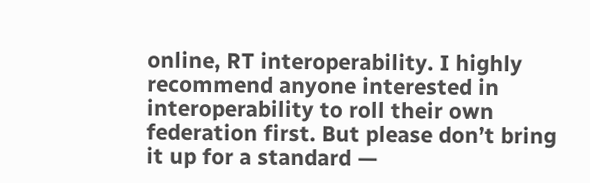online, RT interoperability. I highly recommend anyone interested in interoperability to roll their own federation first. But please don’t bring it up for a standard —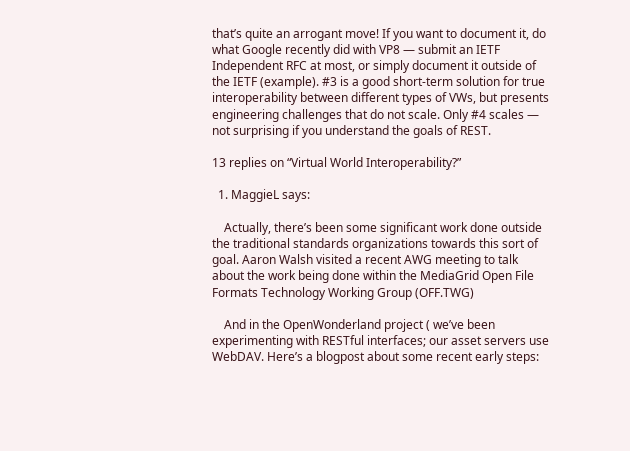that’s quite an arrogant move! If you want to document it, do what Google recently did with VP8 — submit an IETF Independent RFC at most, or simply document it outside of the IETF (example). #3 is a good short-term solution for true interoperability between different types of VWs, but presents engineering challenges that do not scale. Only #4 scales — not surprising if you understand the goals of REST.

13 replies on “Virtual World Interoperability?”

  1. MaggieL says:

    Actually, there’s been some significant work done outside the traditional standards organizations towards this sort of goal. Aaron Walsh visited a recent AWG meeting to talk about the work being done within the MediaGrid Open File Formats Technology Working Group (OFF.TWG)

    And in the OpenWonderland project ( we’ve been experimenting with RESTful interfaces; our asset servers use WebDAV. Here’s a blogpost about some recent early steps: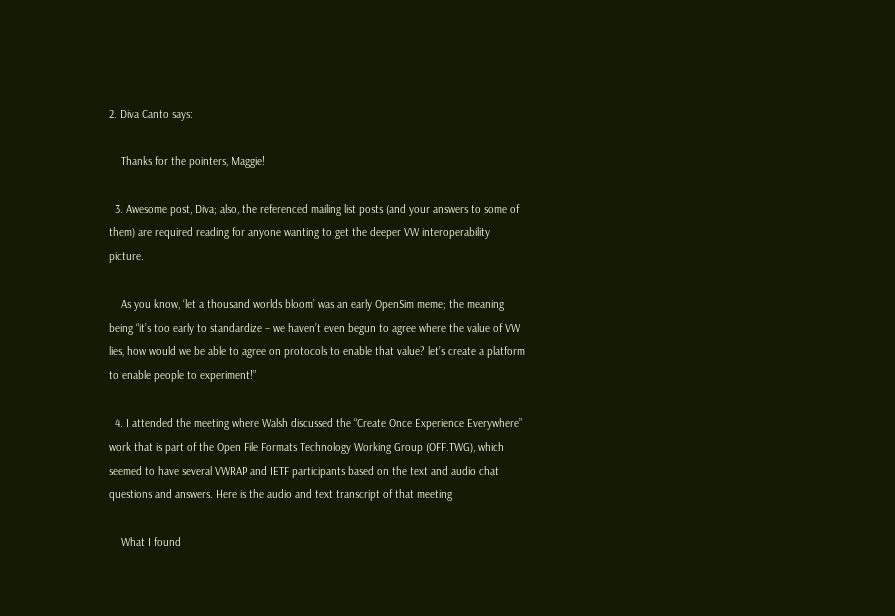2. Diva Canto says:

    Thanks for the pointers, Maggie!

  3. Awesome post, Diva; also, the referenced mailing list posts (and your answers to some of them) are required reading for anyone wanting to get the deeper VW interoperability picture.

    As you know, ‘let a thousand worlds bloom’ was an early OpenSim meme; the meaning being “it’s too early to standardize – we haven’t even begun to agree where the value of VW lies, how would we be able to agree on protocols to enable that value? let’s create a platform to enable people to experiment!”

  4. I attended the meeting where Walsh discussed the “Create Once Experience Everywhere” work that is part of the Open File Formats Technology Working Group (OFF.TWG), which seemed to have several VWRAP and IETF participants based on the text and audio chat questions and answers. Here is the audio and text transcript of that meeting

    What I found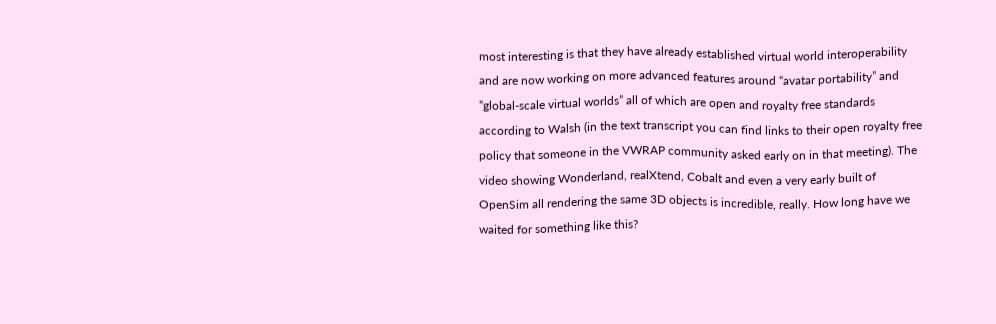most interesting is that they have already established virtual world interoperability and are now working on more advanced features around “avatar portability” and “global-scale virtual worlds” all of which are open and royalty free standards according to Walsh (in the text transcript you can find links to their open royalty free policy that someone in the VWRAP community asked early on in that meeting). The video showing Wonderland, realXtend, Cobalt and even a very early built of OpenSim all rendering the same 3D objects is incredible, really. How long have we waited for something like this?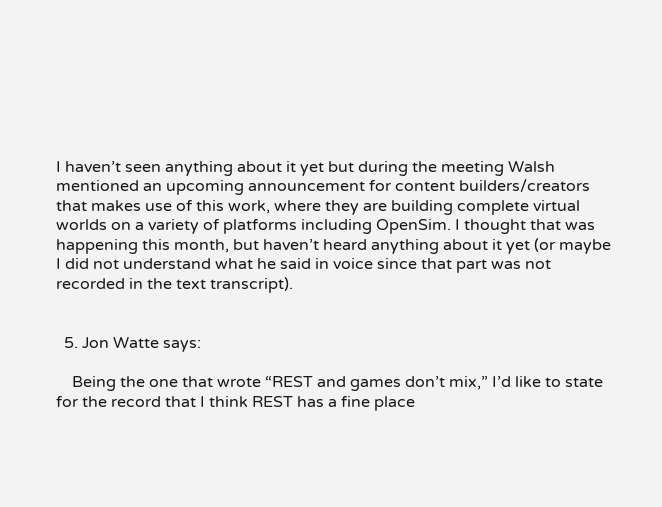I haven’t seen anything about it yet but during the meeting Walsh mentioned an upcoming announcement for content builders/creators that makes use of this work, where they are building complete virtual worlds on a variety of platforms including OpenSim. I thought that was happening this month, but haven’t heard anything about it yet (or maybe I did not understand what he said in voice since that part was not recorded in the text transcript).


  5. Jon Watte says:

    Being the one that wrote “REST and games don’t mix,” I’d like to state for the record that I think REST has a fine place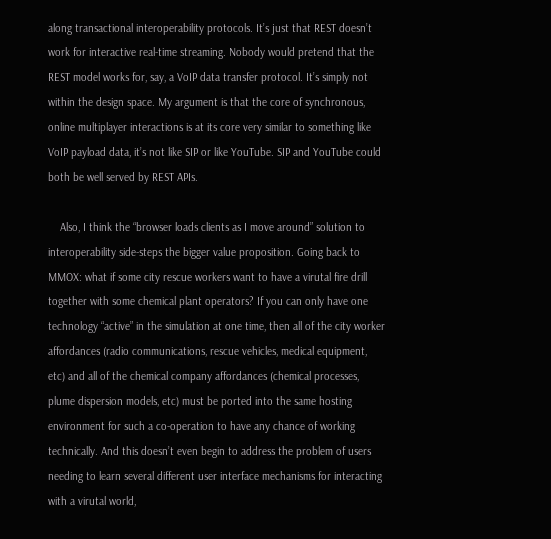along transactional interoperability protocols. It’s just that REST doesn’t work for interactive real-time streaming. Nobody would pretend that the REST model works for, say, a VoIP data transfer protocol. It’s simply not within the design space. My argument is that the core of synchronous, online multiplayer interactions is at its core very similar to something like VoIP payload data, it’s not like SIP or like YouTube. SIP and YouTube could both be well served by REST APIs.

    Also, I think the “browser loads clients as I move around” solution to interoperability side-steps the bigger value proposition. Going back to MMOX: what if some city rescue workers want to have a virutal fire drill together with some chemical plant operators? If you can only have one technology “active” in the simulation at one time, then all of the city worker affordances (radio communications, rescue vehicles, medical equipment, etc) and all of the chemical company affordances (chemical processes, plume dispersion models, etc) must be ported into the same hosting environment for such a co-operation to have any chance of working technically. And this doesn’t even begin to address the problem of users needing to learn several different user interface mechanisms for interacting with a virutal world,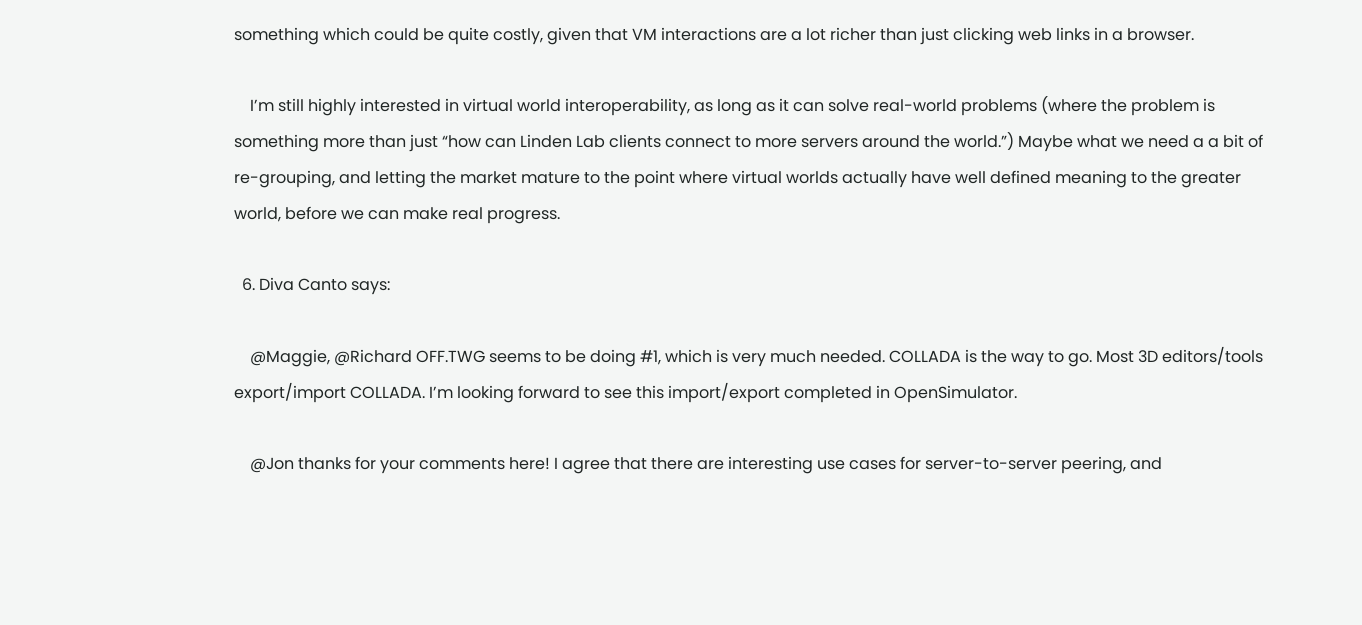something which could be quite costly, given that VM interactions are a lot richer than just clicking web links in a browser.

    I’m still highly interested in virtual world interoperability, as long as it can solve real-world problems (where the problem is something more than just “how can Linden Lab clients connect to more servers around the world.”) Maybe what we need a a bit of re-grouping, and letting the market mature to the point where virtual worlds actually have well defined meaning to the greater world, before we can make real progress.

  6. Diva Canto says:

    @Maggie, @Richard OFF.TWG seems to be doing #1, which is very much needed. COLLADA is the way to go. Most 3D editors/tools export/import COLLADA. I’m looking forward to see this import/export completed in OpenSimulator.

    @Jon thanks for your comments here! I agree that there are interesting use cases for server-to-server peering, and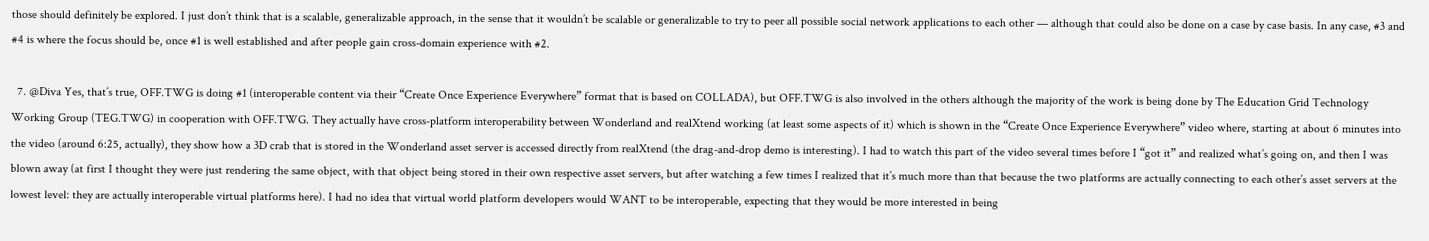those should definitely be explored. I just don’t think that is a scalable, generalizable approach, in the sense that it wouldn’t be scalable or generalizable to try to peer all possible social network applications to each other — although that could also be done on a case by case basis. In any case, #3 and #4 is where the focus should be, once #1 is well established and after people gain cross-domain experience with #2.

  7. @Diva Yes, that’s true, OFF.TWG is doing #1 (interoperable content via their “Create Once Experience Everywhere” format that is based on COLLADA), but OFF.TWG is also involved in the others although the majority of the work is being done by The Education Grid Technology Working Group (TEG.TWG) in cooperation with OFF.TWG. They actually have cross-platform interoperability between Wonderland and realXtend working (at least some aspects of it) which is shown in the “Create Once Experience Everywhere” video where, starting at about 6 minutes into the video (around 6:25, actually), they show how a 3D crab that is stored in the Wonderland asset server is accessed directly from realXtend (the drag-and-drop demo is interesting). I had to watch this part of the video several times before I “got it” and realized what’s going on, and then I was blown away (at first I thought they were just rendering the same object, with that object being stored in their own respective asset servers, but after watching a few times I realized that it’s much more than that because the two platforms are actually connecting to each other’s asset servers at the lowest level: they are actually interoperable virtual platforms here). I had no idea that virtual world platform developers would WANT to be interoperable, expecting that they would be more interested in being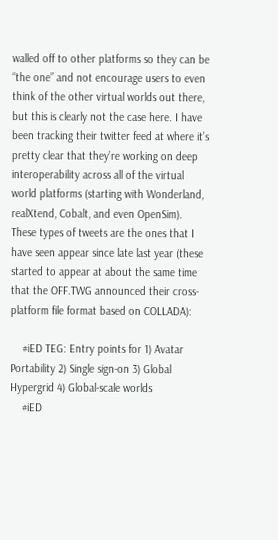walled off to other platforms so they can be “the one” and not encourage users to even think of the other virtual worlds out there, but this is clearly not the case here. I have been tracking their twitter feed at where it’s pretty clear that they’re working on deep interoperability across all of the virtual world platforms (starting with Wonderland, realXtend, Cobalt, and even OpenSim). These types of tweets are the ones that I have seen appear since late last year (these started to appear at about the same time that the OFF.TWG announced their cross-platform file format based on COLLADA):

    #iED TEG: Entry points for 1) Avatar Portability 2) Single sign-on 3) Global Hypergrid 4) Global-scale worlds
    #iED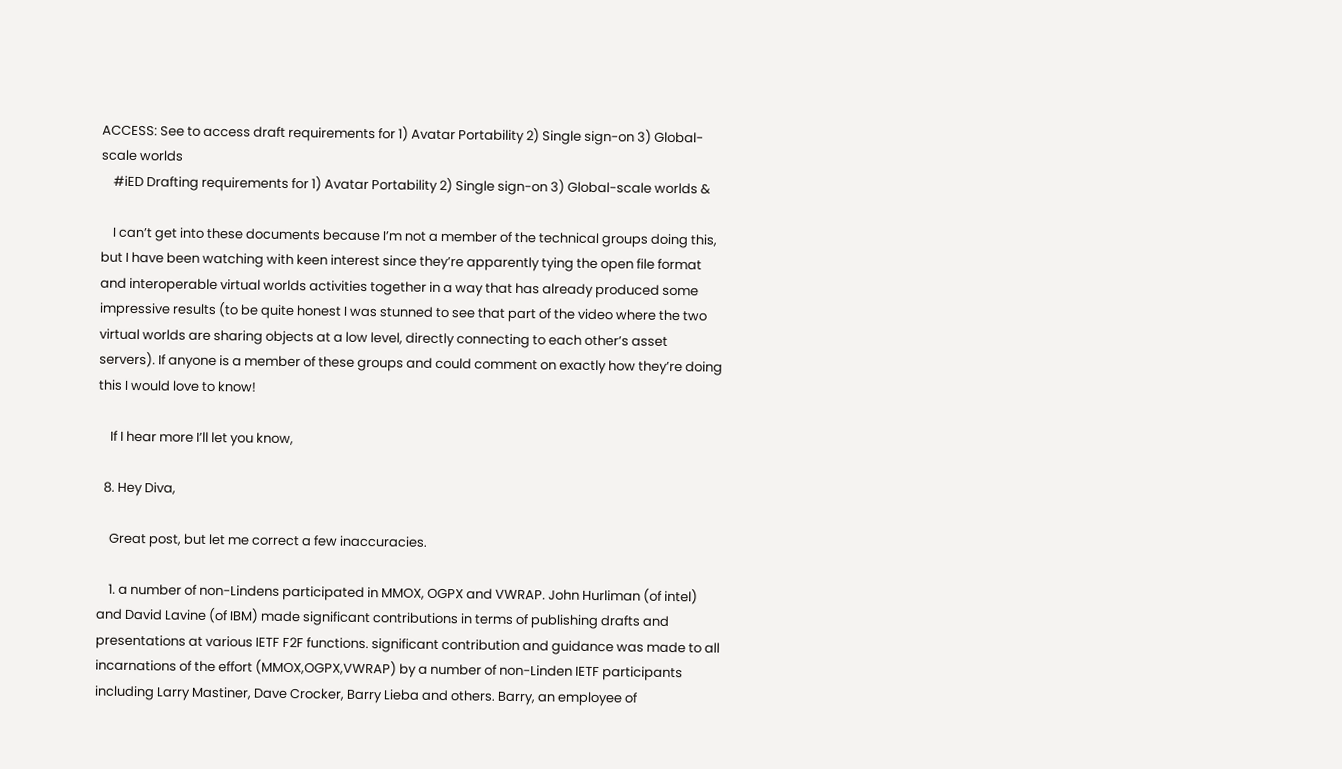ACCESS: See to access draft requirements for 1) Avatar Portability 2) Single sign-on 3) Global-scale worlds
    #iED Drafting requirements for 1) Avatar Portability 2) Single sign-on 3) Global-scale worlds &

    I can’t get into these documents because I’m not a member of the technical groups doing this, but I have been watching with keen interest since they’re apparently tying the open file format and interoperable virtual worlds activities together in a way that has already produced some impressive results (to be quite honest I was stunned to see that part of the video where the two virtual worlds are sharing objects at a low level, directly connecting to each other’s asset servers). If anyone is a member of these groups and could comment on exactly how they’re doing this I would love to know!

    If I hear more I’ll let you know,

  8. Hey Diva,

    Great post, but let me correct a few inaccuracies.

    1. a number of non-Lindens participated in MMOX, OGPX and VWRAP. John Hurliman (of intel) and David Lavine (of IBM) made significant contributions in terms of publishing drafts and presentations at various IETF F2F functions. significant contribution and guidance was made to all incarnations of the effort (MMOX,OGPX,VWRAP) by a number of non-Linden IETF participants including Larry Mastiner, Dave Crocker, Barry Lieba and others. Barry, an employee of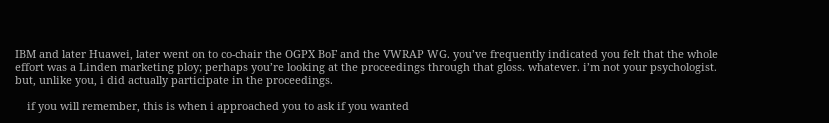IBM and later Huawei, later went on to co-chair the OGPX BoF and the VWRAP WG. you’ve frequently indicated you felt that the whole effort was a Linden marketing ploy; perhaps you’re looking at the proceedings through that gloss. whatever. i’m not your psychologist. but, unlike you, i did actually participate in the proceedings.

    if you will remember, this is when i approached you to ask if you wanted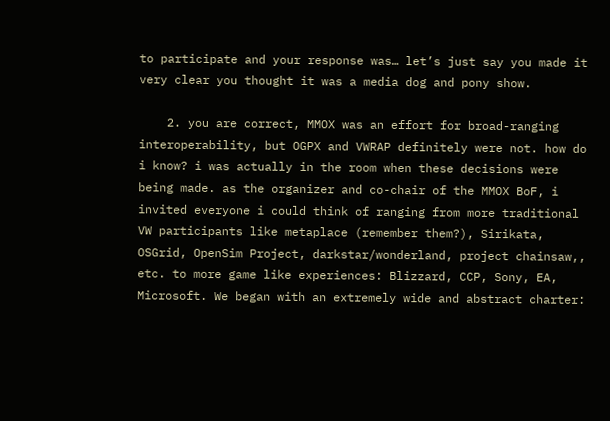to participate and your response was… let’s just say you made it very clear you thought it was a media dog and pony show.

    2. you are correct, MMOX was an effort for broad-ranging interoperability, but OGPX and VWRAP definitely were not. how do i know? i was actually in the room when these decisions were being made. as the organizer and co-chair of the MMOX BoF, i invited everyone i could think of ranging from more traditional VW participants like metaplace (remember them?), Sirikata, OSGrid, OpenSim Project, darkstar/wonderland, project chainsaw,, etc. to more game like experiences: Blizzard, CCP, Sony, EA, Microsoft. We began with an extremely wide and abstract charter: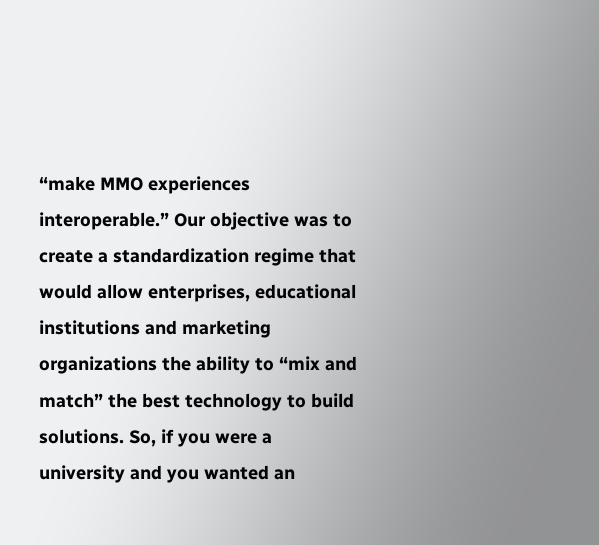“make MMO experiences interoperable.” Our objective was to create a standardization regime that would allow enterprises, educational institutions and marketing organizations the ability to “mix and match” the best technology to build solutions. So, if you were a university and you wanted an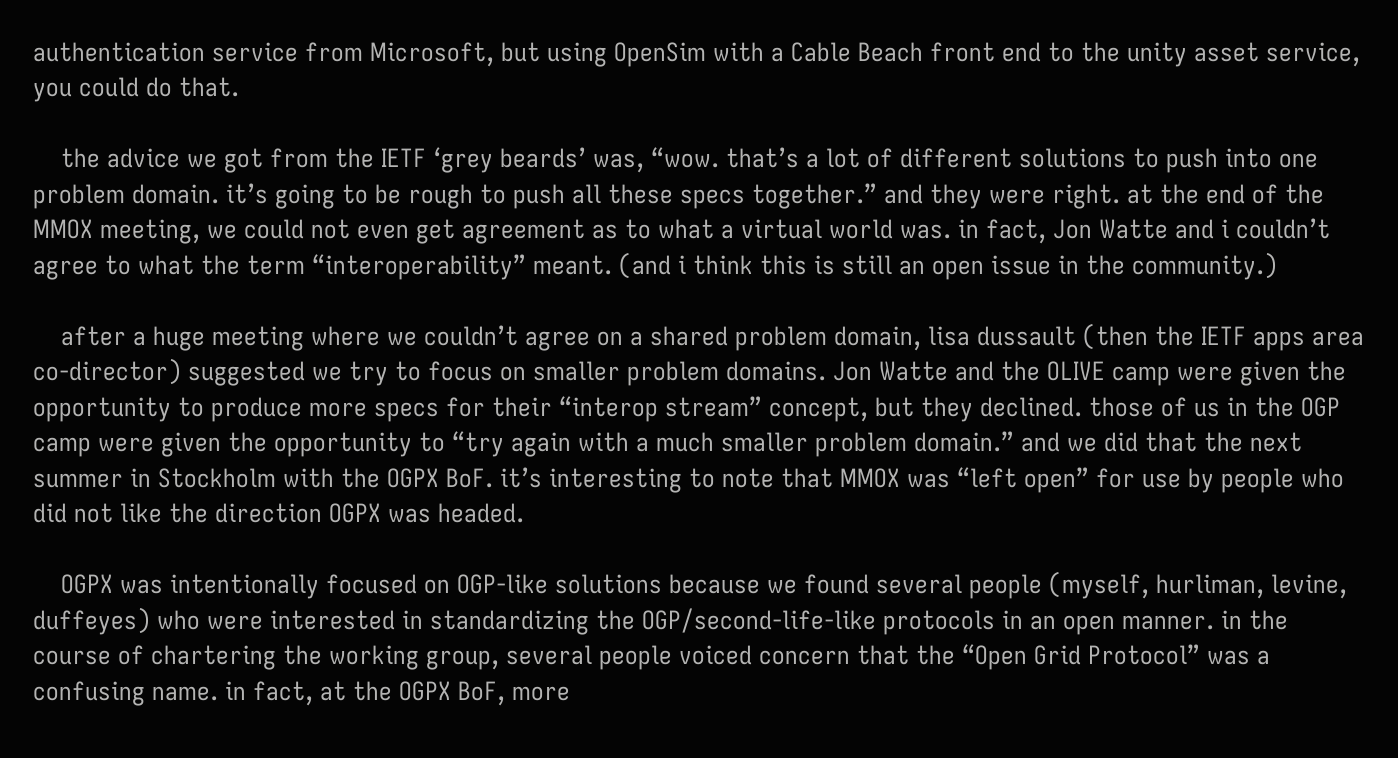authentication service from Microsoft, but using OpenSim with a Cable Beach front end to the unity asset service, you could do that.

    the advice we got from the IETF ‘grey beards’ was, “wow. that’s a lot of different solutions to push into one problem domain. it’s going to be rough to push all these specs together.” and they were right. at the end of the MMOX meeting, we could not even get agreement as to what a virtual world was. in fact, Jon Watte and i couldn’t agree to what the term “interoperability” meant. (and i think this is still an open issue in the community.)

    after a huge meeting where we couldn’t agree on a shared problem domain, lisa dussault (then the IETF apps area co-director) suggested we try to focus on smaller problem domains. Jon Watte and the OLIVE camp were given the opportunity to produce more specs for their “interop stream” concept, but they declined. those of us in the OGP camp were given the opportunity to “try again with a much smaller problem domain.” and we did that the next summer in Stockholm with the OGPX BoF. it’s interesting to note that MMOX was “left open” for use by people who did not like the direction OGPX was headed.

    OGPX was intentionally focused on OGP-like solutions because we found several people (myself, hurliman, levine, duffeyes) who were interested in standardizing the OGP/second-life-like protocols in an open manner. in the course of chartering the working group, several people voiced concern that the “Open Grid Protocol” was a confusing name. in fact, at the OGPX BoF, more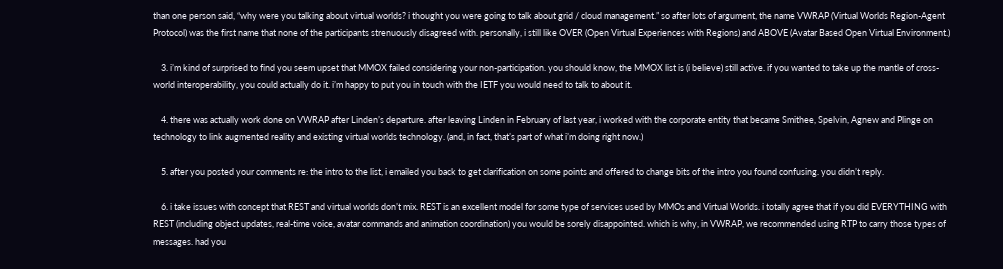than one person said, “why were you talking about virtual worlds? i thought you were going to talk about grid / cloud management.” so after lots of argument, the name VWRAP (Virtual Worlds Region-Agent Protocol) was the first name that none of the participants strenuously disagreed with. personally, i still like OVER (Open Virtual Experiences with Regions) and ABOVE (Avatar Based Open Virtual Environment.)

    3. i’m kind of surprised to find you seem upset that MMOX failed considering your non-participation. you should know, the MMOX list is (i believe) still active. if you wanted to take up the mantle of cross-world interoperability, you could actually do it. i’m happy to put you in touch with the IETF you would need to talk to about it.

    4. there was actually work done on VWRAP after Linden’s departure. after leaving Linden in February of last year, i worked with the corporate entity that became Smithee, Spelvin, Agnew and Plinge on technology to link augmented reality and existing virtual worlds technology. (and, in fact, that’s part of what i’m doing right now.)

    5. after you posted your comments re: the intro to the list, i emailed you back to get clarification on some points and offered to change bits of the intro you found confusing. you didn’t reply.

    6. i take issues with concept that REST and virtual worlds don’t mix. REST is an excellent model for some type of services used by MMOs and Virtual Worlds. i totally agree that if you did EVERYTHING with REST (including object updates, real-time voice, avatar commands and animation coordination) you would be sorely disappointed. which is why, in VWRAP, we recommended using RTP to carry those types of messages. had you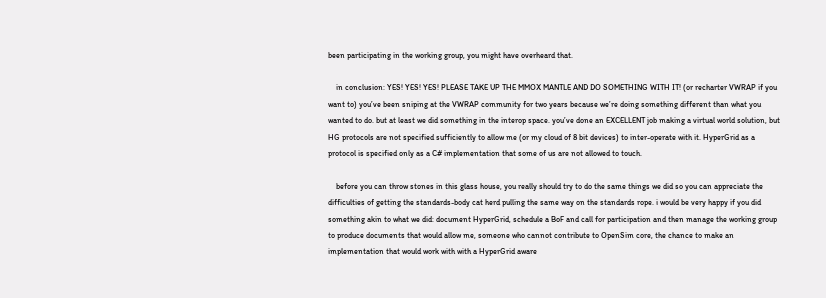been participating in the working group, you might have overheard that.

    in conclusion: YES! YES! YES! PLEASE TAKE UP THE MMOX MANTLE AND DO SOMETHING WITH IT! (or recharter VWRAP if you want to) you’ve been sniping at the VWRAP community for two years because we’re doing something different than what you wanted to do. but at least we did something in the interop space. you’ve done an EXCELLENT job making a virtual world solution, but HG protocols are not specified sufficiently to allow me (or my cloud of 8 bit devices) to inter-operate with it. HyperGrid as a protocol is specified only as a C# implementation that some of us are not allowed to touch.

    before you can throw stones in this glass house, you really should try to do the same things we did so you can appreciate the difficulties of getting the standards-body cat herd pulling the same way on the standards rope. i would be very happy if you did something akin to what we did: document HyperGrid, schedule a BoF and call for participation and then manage the working group to produce documents that would allow me, someone who cannot contribute to OpenSim core, the chance to make an implementation that would work with with a HyperGrid aware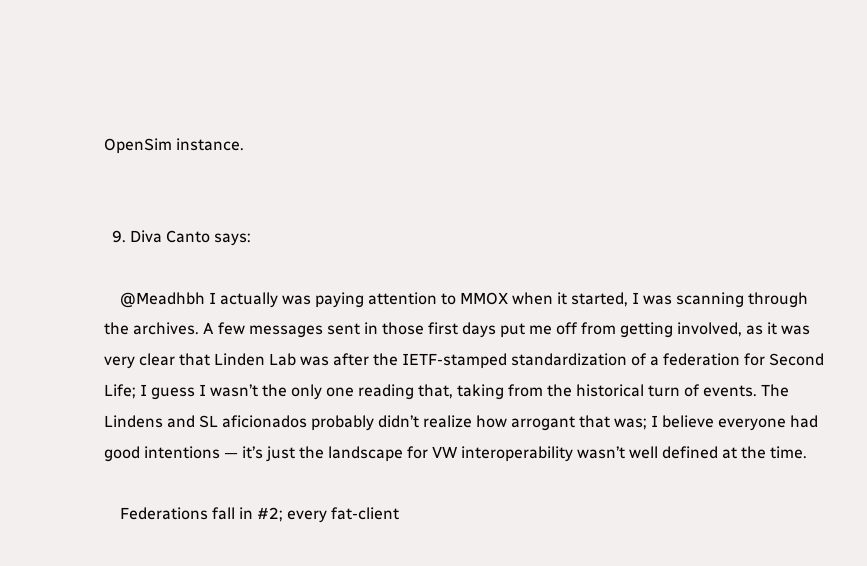OpenSim instance.


  9. Diva Canto says:

    @Meadhbh I actually was paying attention to MMOX when it started, I was scanning through the archives. A few messages sent in those first days put me off from getting involved, as it was very clear that Linden Lab was after the IETF-stamped standardization of a federation for Second Life; I guess I wasn’t the only one reading that, taking from the historical turn of events. The Lindens and SL aficionados probably didn’t realize how arrogant that was; I believe everyone had good intentions — it’s just the landscape for VW interoperability wasn’t well defined at the time.

    Federations fall in #2; every fat-client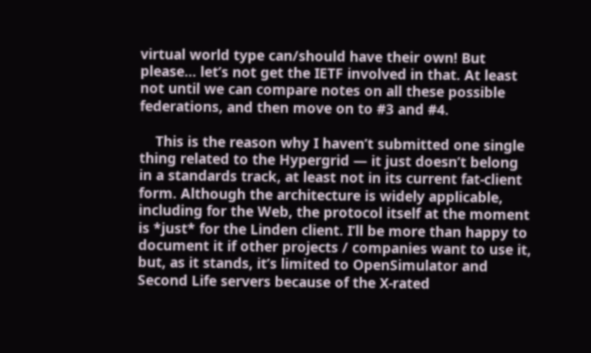virtual world type can/should have their own! But please… let’s not get the IETF involved in that. At least not until we can compare notes on all these possible federations, and then move on to #3 and #4.

    This is the reason why I haven’t submitted one single thing related to the Hypergrid — it just doesn’t belong in a standards track, at least not in its current fat-client form. Although the architecture is widely applicable, including for the Web, the protocol itself at the moment is *just* for the Linden client. I’ll be more than happy to document it if other projects / companies want to use it, but, as it stands, it’s limited to OpenSimulator and Second Life servers because of the X-rated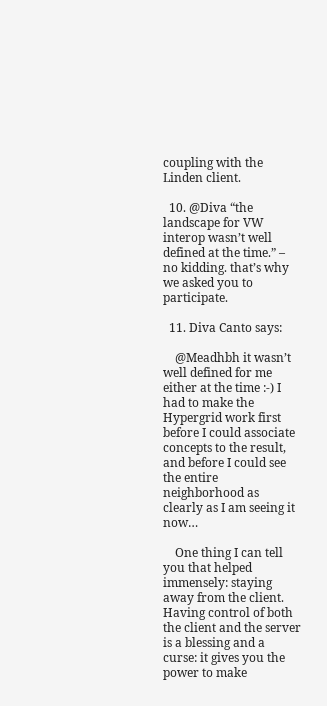coupling with the Linden client.

  10. @Diva “the landscape for VW interop wasn’t well defined at the time.” – no kidding. that’s why we asked you to participate.

  11. Diva Canto says:

    @Meadhbh it wasn’t well defined for me either at the time :-) I had to make the Hypergrid work first before I could associate concepts to the result, and before I could see the entire neighborhood as clearly as I am seeing it now…

    One thing I can tell you that helped immensely: staying away from the client. Having control of both the client and the server is a blessing and a curse: it gives you the power to make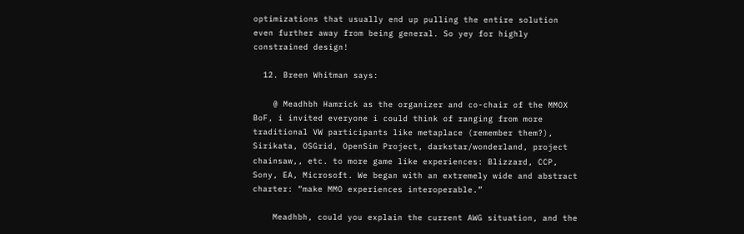optimizations that usually end up pulling the entire solution even further away from being general. So yey for highly constrained design!

  12. Breen Whitman says:

    @ Meadhbh Hamrick as the organizer and co-chair of the MMOX BoF, i invited everyone i could think of ranging from more traditional VW participants like metaplace (remember them?), Sirikata, OSGrid, OpenSim Project, darkstar/wonderland, project chainsaw,, etc. to more game like experiences: Blizzard, CCP, Sony, EA, Microsoft. We began with an extremely wide and abstract charter: “make MMO experiences interoperable.”

    Meadhbh, could you explain the current AWG situation, and the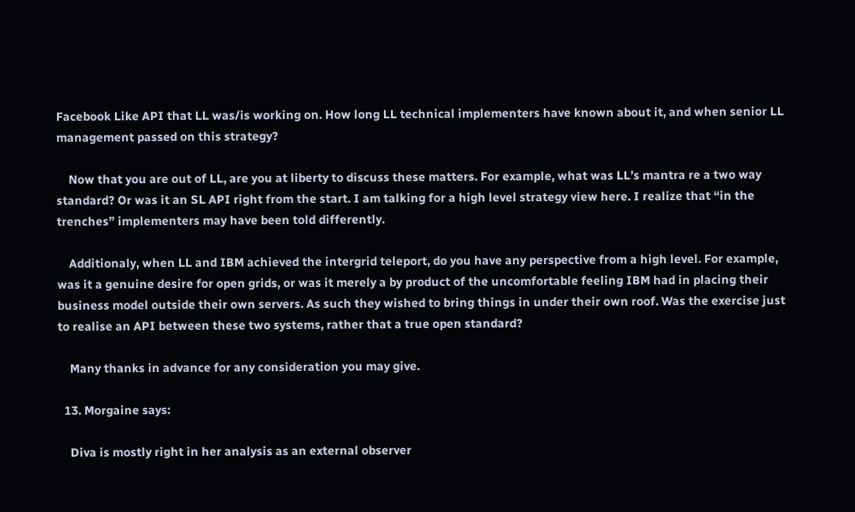Facebook Like API that LL was/is working on. How long LL technical implementers have known about it, and when senior LL management passed on this strategy?

    Now that you are out of LL, are you at liberty to discuss these matters. For example, what was LL’s mantra re a two way standard? Or was it an SL API right from the start. I am talking for a high level strategy view here. I realize that “in the trenches” implementers may have been told differently.

    Additionaly, when LL and IBM achieved the intergrid teleport, do you have any perspective from a high level. For example, was it a genuine desire for open grids, or was it merely a by product of the uncomfortable feeling IBM had in placing their business model outside their own servers. As such they wished to bring things in under their own roof. Was the exercise just to realise an API between these two systems, rather that a true open standard?

    Many thanks in advance for any consideration you may give.

  13. Morgaine says:

    Diva is mostly right in her analysis as an external observer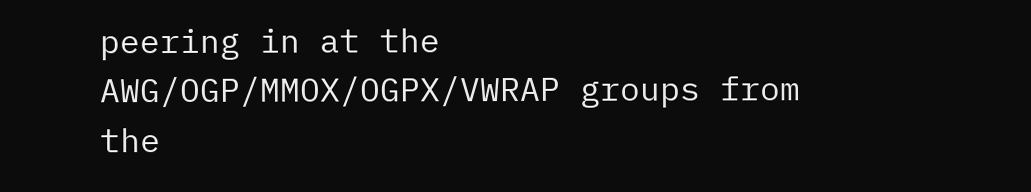peering in at the AWG/OGP/MMOX/OGPX/VWRAP groups from the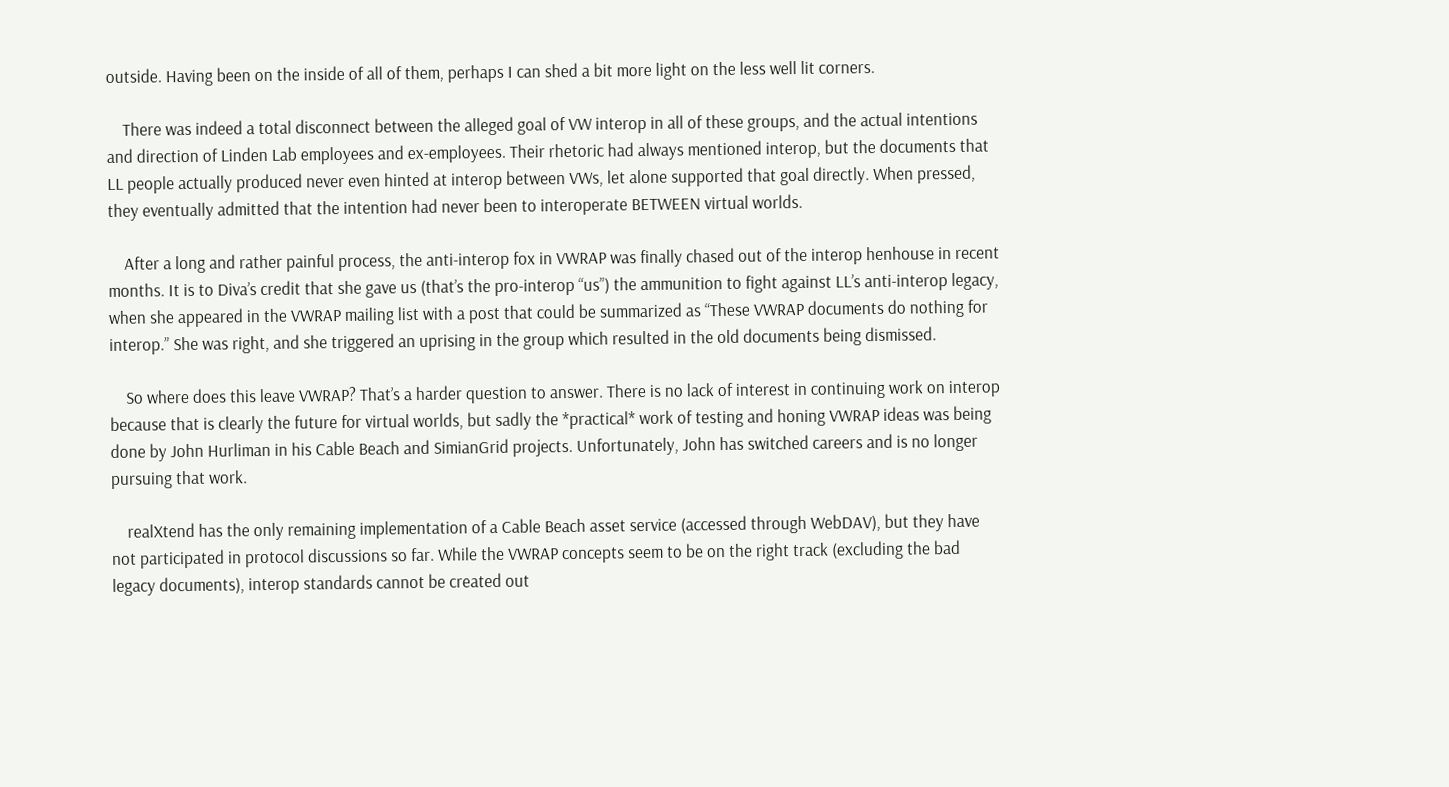outside. Having been on the inside of all of them, perhaps I can shed a bit more light on the less well lit corners.

    There was indeed a total disconnect between the alleged goal of VW interop in all of these groups, and the actual intentions and direction of Linden Lab employees and ex-employees. Their rhetoric had always mentioned interop, but the documents that LL people actually produced never even hinted at interop between VWs, let alone supported that goal directly. When pressed, they eventually admitted that the intention had never been to interoperate BETWEEN virtual worlds.

    After a long and rather painful process, the anti-interop fox in VWRAP was finally chased out of the interop henhouse in recent months. It is to Diva’s credit that she gave us (that’s the pro-interop “us”) the ammunition to fight against LL’s anti-interop legacy, when she appeared in the VWRAP mailing list with a post that could be summarized as “These VWRAP documents do nothing for interop.” She was right, and she triggered an uprising in the group which resulted in the old documents being dismissed.

    So where does this leave VWRAP? That’s a harder question to answer. There is no lack of interest in continuing work on interop because that is clearly the future for virtual worlds, but sadly the *practical* work of testing and honing VWRAP ideas was being done by John Hurliman in his Cable Beach and SimianGrid projects. Unfortunately, John has switched careers and is no longer pursuing that work.

    realXtend has the only remaining implementation of a Cable Beach asset service (accessed through WebDAV), but they have not participated in protocol discussions so far. While the VWRAP concepts seem to be on the right track (excluding the bad legacy documents), interop standards cannot be created out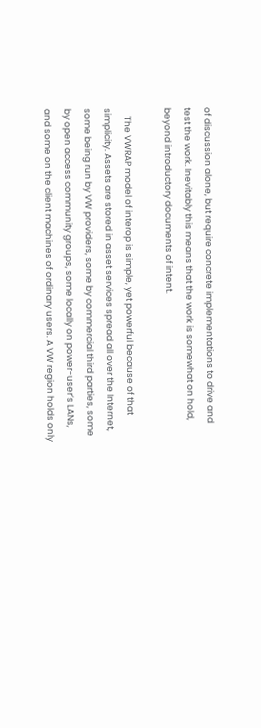of discussion alone, but require concrete implementations to drive and test the work. Inevitably this means that the work is somewhat on hold, beyond introductory documents of intent.

    The VWRAP model of interop is simple, yet powerful because of that simplicity. Assets are stored in asset services spread all over the Internet, some being run by VW providers, some by commercial third parties, some by open access community groups, some locally on power-user’s LANs, and some on the client machines of ordinary users. A VW region holds only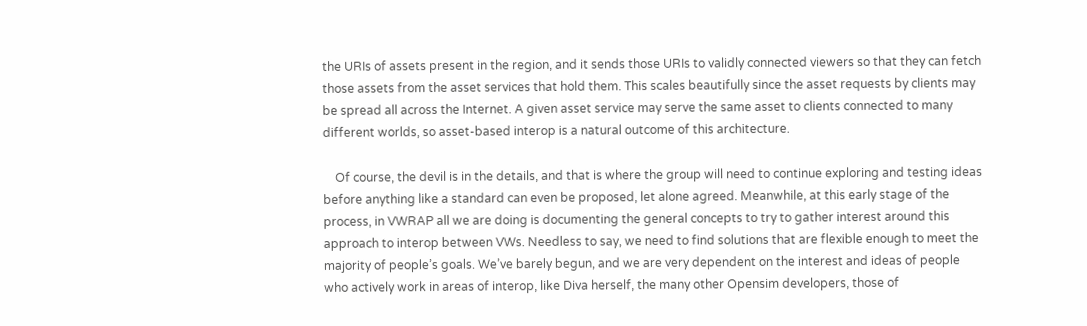the URIs of assets present in the region, and it sends those URIs to validly connected viewers so that they can fetch those assets from the asset services that hold them. This scales beautifully since the asset requests by clients may be spread all across the Internet. A given asset service may serve the same asset to clients connected to many different worlds, so asset-based interop is a natural outcome of this architecture.

    Of course, the devil is in the details, and that is where the group will need to continue exploring and testing ideas before anything like a standard can even be proposed, let alone agreed. Meanwhile, at this early stage of the process, in VWRAP all we are doing is documenting the general concepts to try to gather interest around this approach to interop between VWs. Needless to say, we need to find solutions that are flexible enough to meet the majority of people’s goals. We’ve barely begun, and we are very dependent on the interest and ideas of people who actively work in areas of interop, like Diva herself, the many other Opensim developers, those of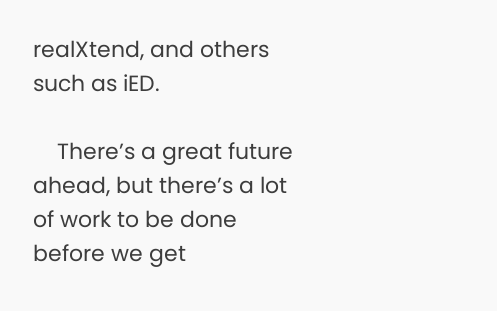realXtend, and others such as iED.

    There’s a great future ahead, but there’s a lot of work to be done before we get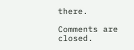there.

Comments are closed.